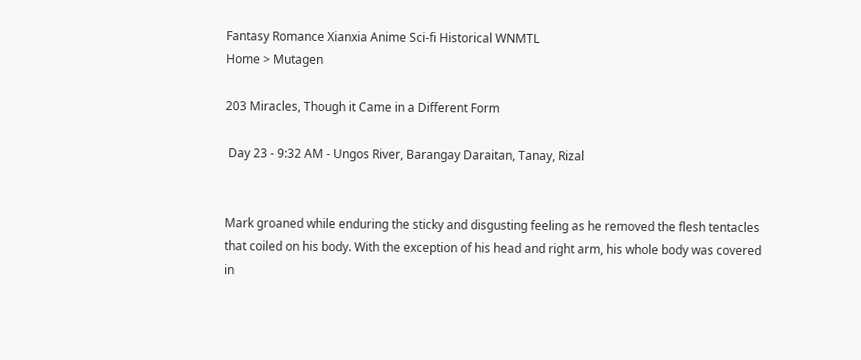Fantasy Romance Xianxia Anime Sci-fi Historical WNMTL
Home > Mutagen

203 Miracles, Though it Came in a Different Form

 Day 23 - 9:32 AM - Ungos River, Barangay Daraitan, Tanay, Rizal


Mark groaned while enduring the sticky and disgusting feeling as he removed the flesh tentacles that coiled on his body. With the exception of his head and right arm, his whole body was covered in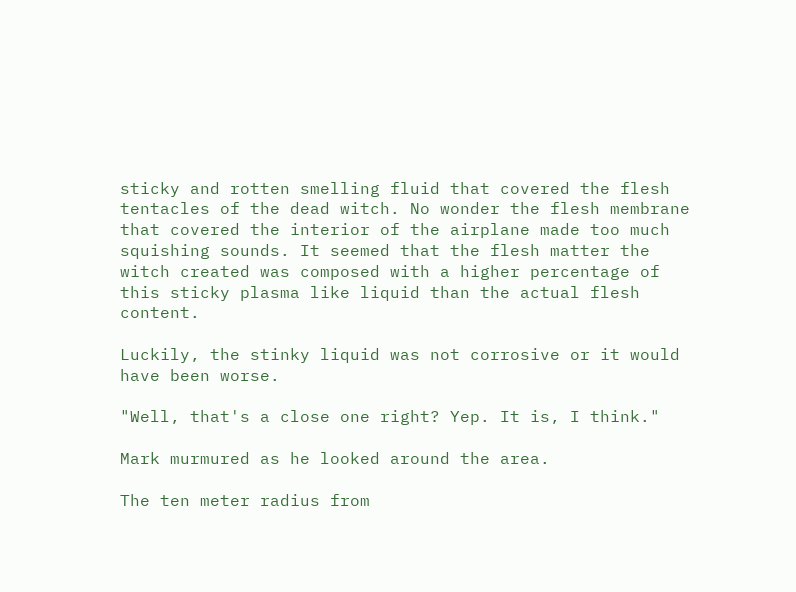sticky and rotten smelling fluid that covered the flesh tentacles of the dead witch. No wonder the flesh membrane that covered the interior of the airplane made too much squishing sounds. It seemed that the flesh matter the witch created was composed with a higher percentage of this sticky plasma like liquid than the actual flesh content.

Luckily, the stinky liquid was not corrosive or it would have been worse.

"Well, that's a close one right? Yep. It is, I think."

Mark murmured as he looked around the area.

The ten meter radius from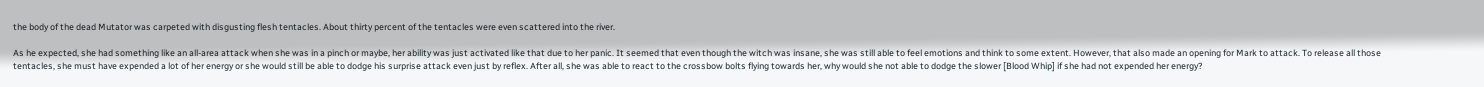the body of the dead Mutator was carpeted with disgusting flesh tentacles. About thirty percent of the tentacles were even scattered into the river.

As he expected, she had something like an all-area attack when she was in a pinch or maybe, her ability was just activated like that due to her panic. It seemed that even though the witch was insane, she was still able to feel emotions and think to some extent. However, that also made an opening for Mark to attack. To release all those tentacles, she must have expended a lot of her energy or she would still be able to dodge his surprise attack even just by reflex. After all, she was able to react to the crossbow bolts flying towards her, why would she not able to dodge the slower [Blood Whip] if she had not expended her energy?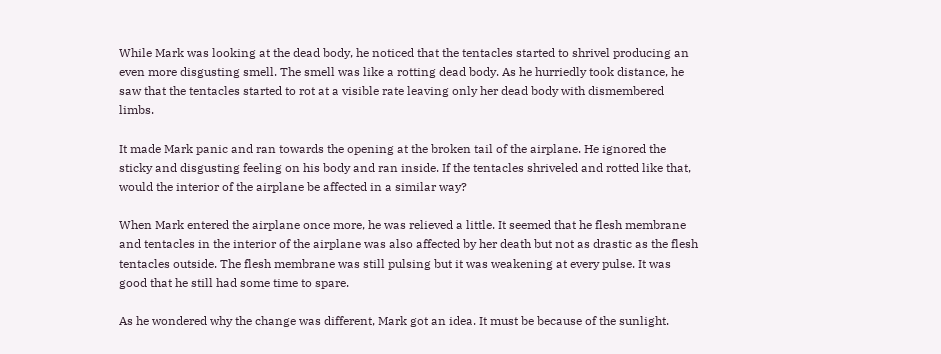While Mark was looking at the dead body, he noticed that the tentacles started to shrivel producing an even more disgusting smell. The smell was like a rotting dead body. As he hurriedly took distance, he saw that the tentacles started to rot at a visible rate leaving only her dead body with dismembered limbs.

It made Mark panic and ran towards the opening at the broken tail of the airplane. He ignored the sticky and disgusting feeling on his body and ran inside. If the tentacles shriveled and rotted like that, would the interior of the airplane be affected in a similar way?

When Mark entered the airplane once more, he was relieved a little. It seemed that he flesh membrane and tentacles in the interior of the airplane was also affected by her death but not as drastic as the flesh tentacles outside. The flesh membrane was still pulsing but it was weakening at every pulse. It was good that he still had some time to spare.

As he wondered why the change was different, Mark got an idea. It must be because of the sunlight.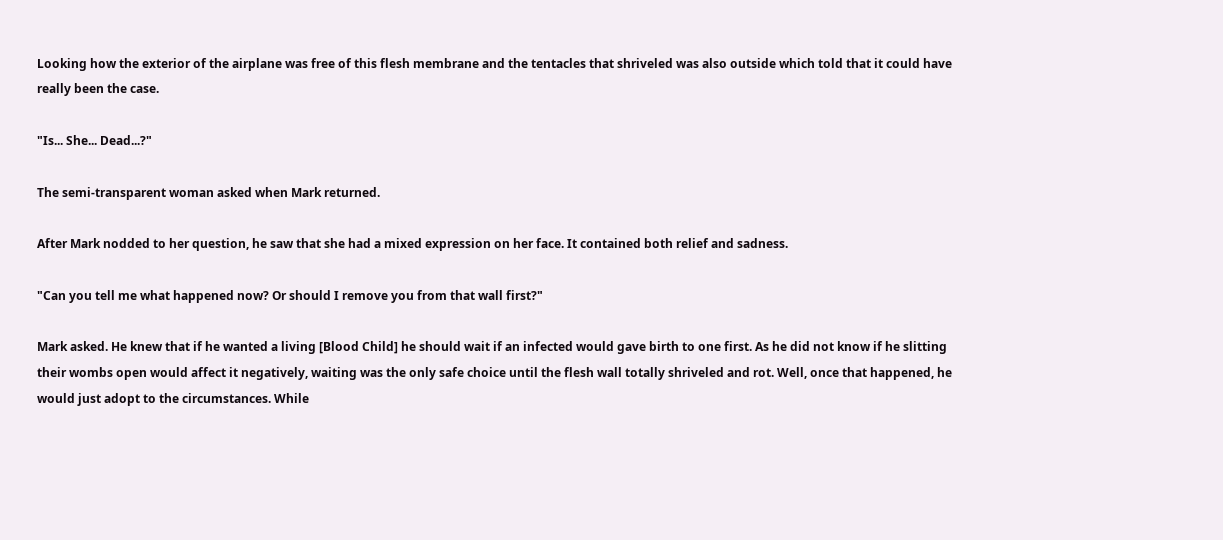Looking how the exterior of the airplane was free of this flesh membrane and the tentacles that shriveled was also outside which told that it could have really been the case.

"Is... She... Dead...?"

The semi-transparent woman asked when Mark returned.

After Mark nodded to her question, he saw that she had a mixed expression on her face. It contained both relief and sadness.

"Can you tell me what happened now? Or should I remove you from that wall first?"

Mark asked. He knew that if he wanted a living [Blood Child] he should wait if an infected would gave birth to one first. As he did not know if he slitting their wombs open would affect it negatively, waiting was the only safe choice until the flesh wall totally shriveled and rot. Well, once that happened, he would just adopt to the circumstances. While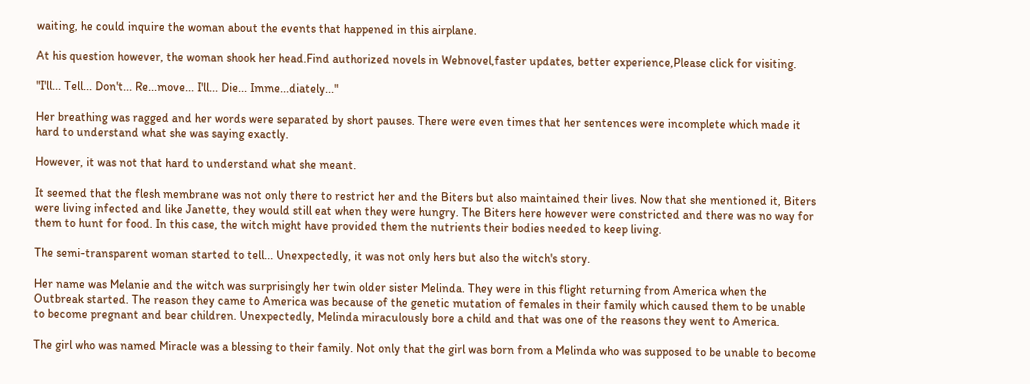waiting, he could inquire the woman about the events that happened in this airplane.

At his question however, the woman shook her head.Find authorized novels in Webnovel,faster updates, better experience,Please click for visiting.

"I'll... Tell... Don't... Re...move... I'll... Die... Imme...diately..."

Her breathing was ragged and her words were separated by short pauses. There were even times that her sentences were incomplete which made it hard to understand what she was saying exactly.

However, it was not that hard to understand what she meant.

It seemed that the flesh membrane was not only there to restrict her and the Biters but also maintained their lives. Now that she mentioned it, Biters were living infected and like Janette, they would still eat when they were hungry. The Biters here however were constricted and there was no way for them to hunt for food. In this case, the witch might have provided them the nutrients their bodies needed to keep living.

The semi-transparent woman started to tell... Unexpectedly, it was not only hers but also the witch's story.

Her name was Melanie and the witch was surprisingly her twin older sister Melinda. They were in this flight returning from America when the Outbreak started. The reason they came to America was because of the genetic mutation of females in their family which caused them to be unable to become pregnant and bear children. Unexpectedly, Melinda miraculously bore a child and that was one of the reasons they went to America.

The girl who was named Miracle was a blessing to their family. Not only that the girl was born from a Melinda who was supposed to be unable to become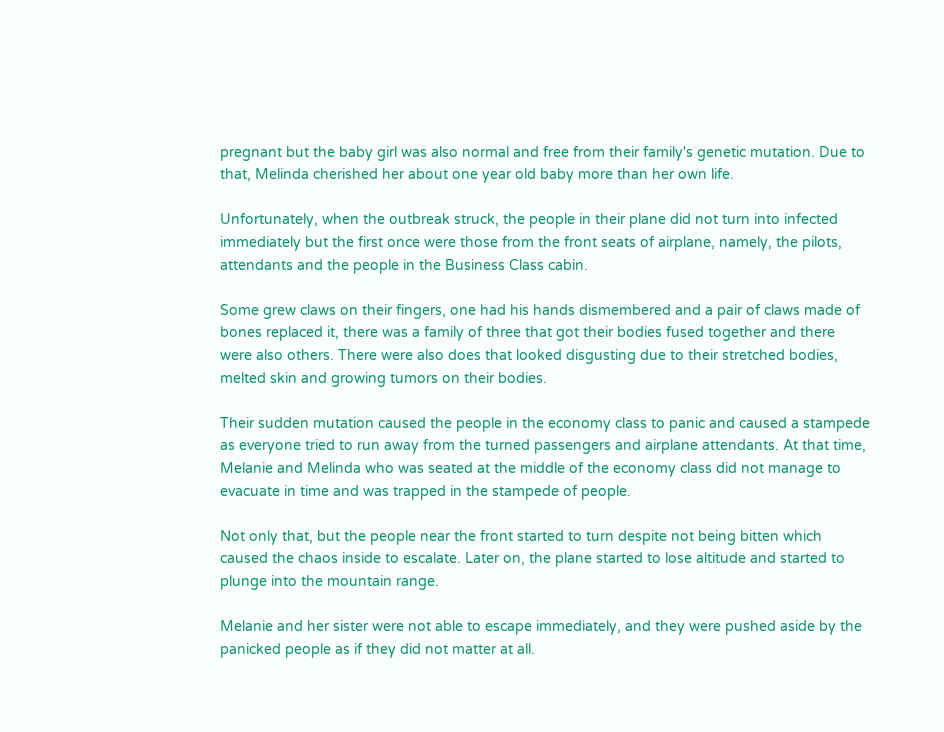pregnant but the baby girl was also normal and free from their family's genetic mutation. Due to that, Melinda cherished her about one year old baby more than her own life.

Unfortunately, when the outbreak struck, the people in their plane did not turn into infected immediately but the first once were those from the front seats of airplane, namely, the pilots, attendants and the people in the Business Class cabin.

Some grew claws on their fingers, one had his hands dismembered and a pair of claws made of bones replaced it, there was a family of three that got their bodies fused together and there were also others. There were also does that looked disgusting due to their stretched bodies, melted skin and growing tumors on their bodies.

Their sudden mutation caused the people in the economy class to panic and caused a stampede as everyone tried to run away from the turned passengers and airplane attendants. At that time, Melanie and Melinda who was seated at the middle of the economy class did not manage to evacuate in time and was trapped in the stampede of people.

Not only that, but the people near the front started to turn despite not being bitten which caused the chaos inside to escalate. Later on, the plane started to lose altitude and started to plunge into the mountain range.

Melanie and her sister were not able to escape immediately, and they were pushed aside by the panicked people as if they did not matter at all.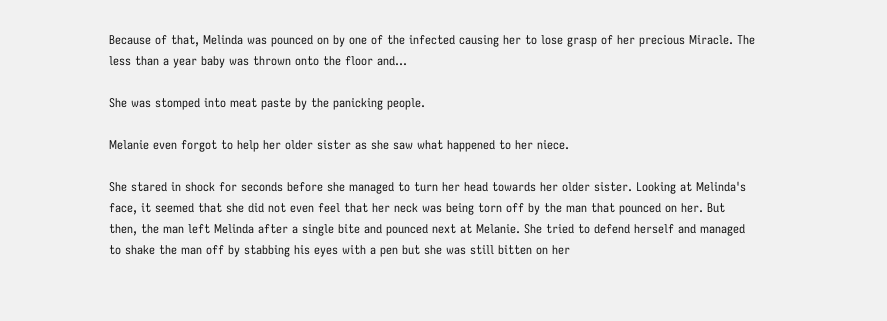Because of that, Melinda was pounced on by one of the infected causing her to lose grasp of her precious Miracle. The less than a year baby was thrown onto the floor and...

She was stomped into meat paste by the panicking people.

Melanie even forgot to help her older sister as she saw what happened to her niece.

She stared in shock for seconds before she managed to turn her head towards her older sister. Looking at Melinda's face, it seemed that she did not even feel that her neck was being torn off by the man that pounced on her. But then, the man left Melinda after a single bite and pounced next at Melanie. She tried to defend herself and managed to shake the man off by stabbing his eyes with a pen but she was still bitten on her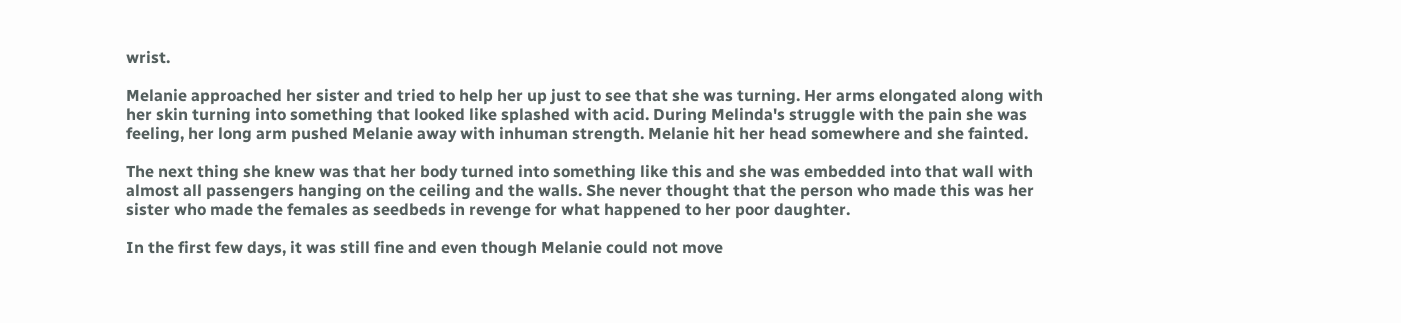wrist.

Melanie approached her sister and tried to help her up just to see that she was turning. Her arms elongated along with her skin turning into something that looked like splashed with acid. During Melinda's struggle with the pain she was feeling, her long arm pushed Melanie away with inhuman strength. Melanie hit her head somewhere and she fainted.

The next thing she knew was that her body turned into something like this and she was embedded into that wall with almost all passengers hanging on the ceiling and the walls. She never thought that the person who made this was her sister who made the females as seedbeds in revenge for what happened to her poor daughter.

In the first few days, it was still fine and even though Melanie could not move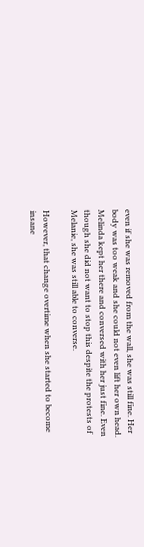even if she was removed from the wall, she was still fine. Her body was too weak and she could not even lift her own head. Melinda kept her there and conversed with her just fine. Even though she did not want to stop this despite the protests of Melanie, she was still able to converse.

However, that change overtime when she started to become insane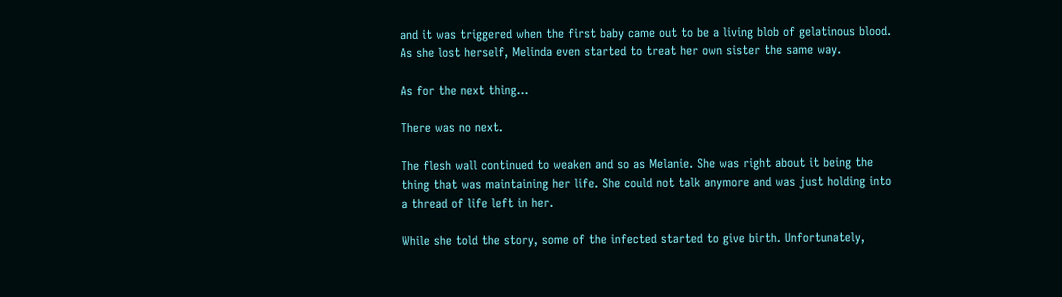and it was triggered when the first baby came out to be a living blob of gelatinous blood. As she lost herself, Melinda even started to treat her own sister the same way.

As for the next thing...

There was no next.

The flesh wall continued to weaken and so as Melanie. She was right about it being the thing that was maintaining her life. She could not talk anymore and was just holding into a thread of life left in her.

While she told the story, some of the infected started to give birth. Unfortunately,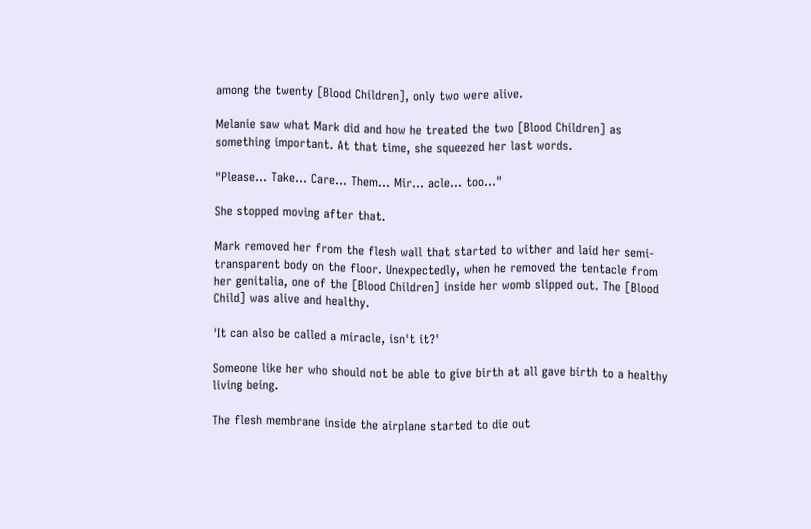among the twenty [Blood Children], only two were alive.

Melanie saw what Mark did and how he treated the two [Blood Children] as something important. At that time, she squeezed her last words.

"Please... Take... Care... Them... Mir... acle... too..."

She stopped moving after that.

Mark removed her from the flesh wall that started to wither and laid her semi-transparent body on the floor. Unexpectedly, when he removed the tentacle from her genitalia, one of the [Blood Children] inside her womb slipped out. The [Blood Child] was alive and healthy.

'It can also be called a miracle, isn't it?'

Someone like her who should not be able to give birth at all gave birth to a healthy living being.

The flesh membrane inside the airplane started to die out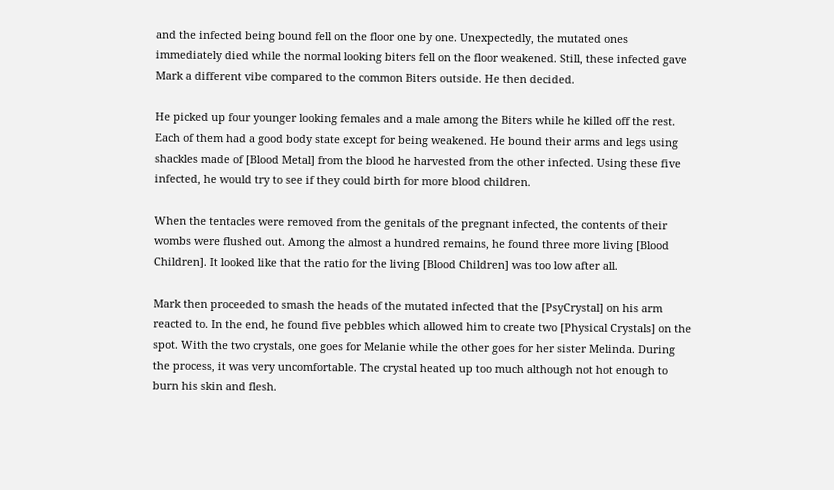and the infected being bound fell on the floor one by one. Unexpectedly, the mutated ones immediately died while the normal looking biters fell on the floor weakened. Still, these infected gave Mark a different vibe compared to the common Biters outside. He then decided.

He picked up four younger looking females and a male among the Biters while he killed off the rest. Each of them had a good body state except for being weakened. He bound their arms and legs using shackles made of [Blood Metal] from the blood he harvested from the other infected. Using these five infected, he would try to see if they could birth for more blood children.

When the tentacles were removed from the genitals of the pregnant infected, the contents of their wombs were flushed out. Among the almost a hundred remains, he found three more living [Blood Children]. It looked like that the ratio for the living [Blood Children] was too low after all.

Mark then proceeded to smash the heads of the mutated infected that the [PsyCrystal] on his arm reacted to. In the end, he found five pebbles which allowed him to create two [Physical Crystals] on the spot. With the two crystals, one goes for Melanie while the other goes for her sister Melinda. During the process, it was very uncomfortable. The crystal heated up too much although not hot enough to burn his skin and flesh.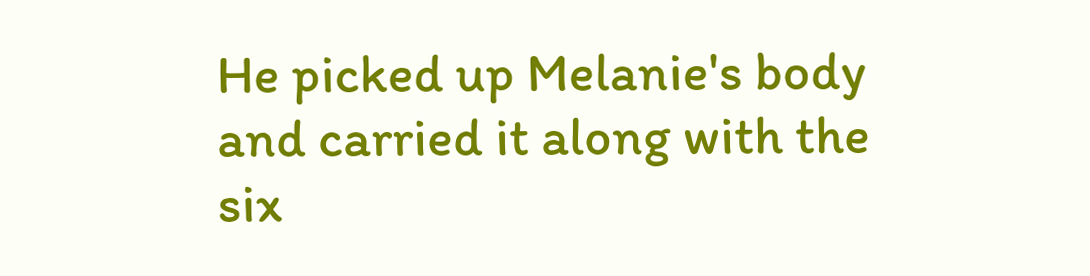He picked up Melanie's body and carried it along with the six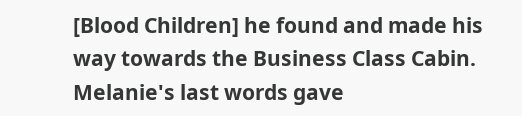[Blood Children] he found and made his way towards the Business Class Cabin. Melanie's last words gave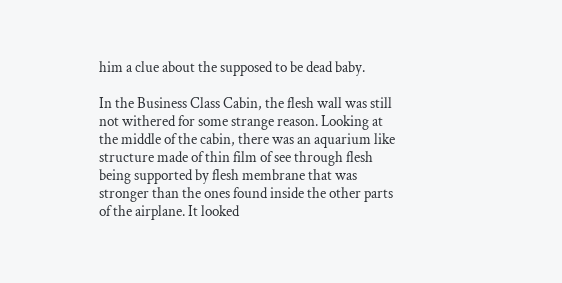him a clue about the supposed to be dead baby.

In the Business Class Cabin, the flesh wall was still not withered for some strange reason. Looking at the middle of the cabin, there was an aquarium like structure made of thin film of see through flesh being supported by flesh membrane that was stronger than the ones found inside the other parts of the airplane. It looked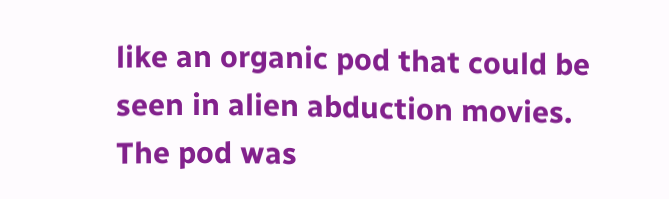like an organic pod that could be seen in alien abduction movies. The pod was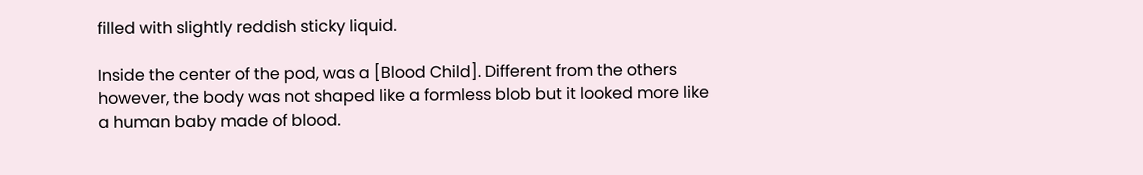filled with slightly reddish sticky liquid.

Inside the center of the pod, was a [Blood Child]. Different from the others however, the body was not shaped like a formless blob but it looked more like a human baby made of blood.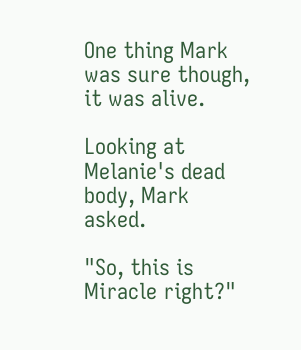One thing Mark was sure though, it was alive.

Looking at Melanie's dead body, Mark asked.

"So, this is Miracle right?"